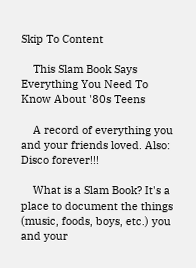Skip To Content

    This Slam Book Says Everything You Need To Know About '80s Teens

    A record of everything you and your friends loved. Also: Disco forever!!!

    What is a Slam Book? It's a place to document the things (music, foods, boys, etc.) you and your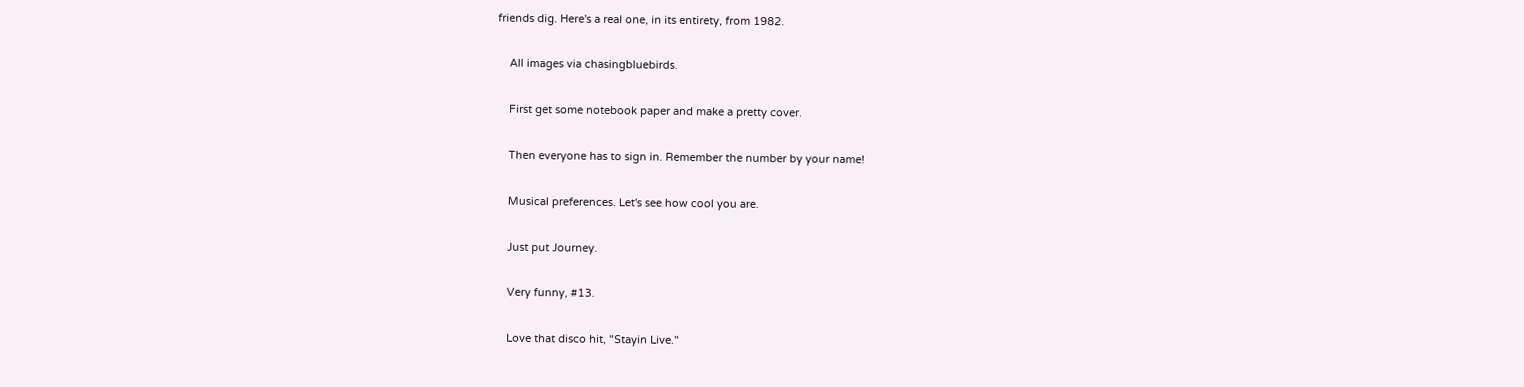friends dig. Here's a real one, in its entirety, from 1982.

    All images via chasingbluebirds.

    First get some notebook paper and make a pretty cover.

    Then everyone has to sign in. Remember the number by your name!

    Musical preferences. Let's see how cool you are.

    Just put Journey.

    Very funny, #13.

    Love that disco hit, "Stayin Live."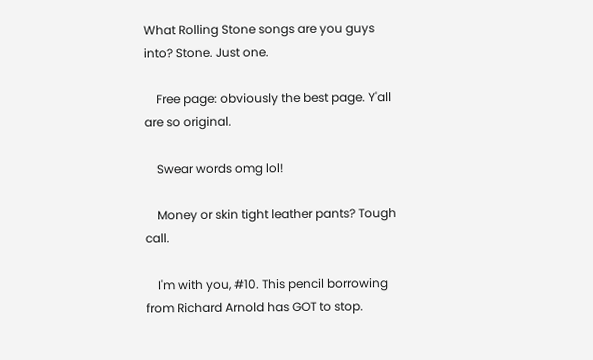What Rolling Stone songs are you guys into? Stone. Just one.

    Free page: obviously the best page. Y'all are so original.

    Swear words omg lol!

    Money or skin tight leather pants? Tough call.

    I'm with you, #10. This pencil borrowing from Richard Arnold has GOT to stop.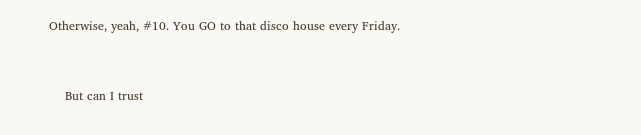Otherwise, yeah, #10. You GO to that disco house every Friday.


    But can I trust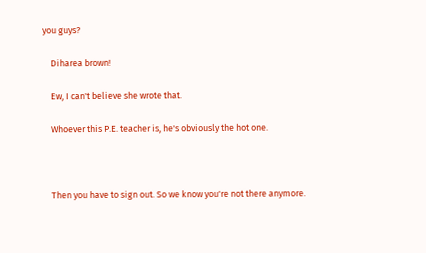you guys?

    Diharea brown!

    Ew, I can't believe she wrote that.

    Whoever this P.E. teacher is, he's obviously the hot one.



    Then you have to sign out. So we know you're not there anymore.